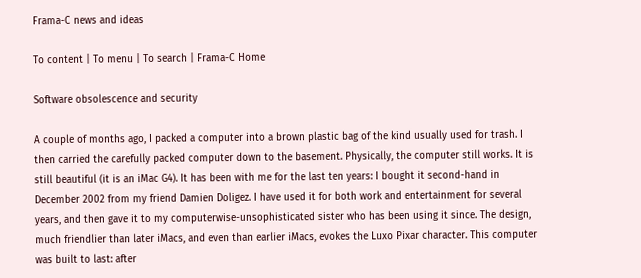Frama-C news and ideas

To content | To menu | To search | Frama-C Home

Software obsolescence and security

A couple of months ago, I packed a computer into a brown plastic bag of the kind usually used for trash. I then carried the carefully packed computer down to the basement. Physically, the computer still works. It is still beautiful (it is an iMac G4). It has been with me for the last ten years: I bought it second-hand in December 2002 from my friend Damien Doligez. I have used it for both work and entertainment for several years, and then gave it to my computerwise-unsophisticated sister who has been using it since. The design, much friendlier than later iMacs, and even than earlier iMacs, evokes the Luxo Pixar character. This computer was built to last: after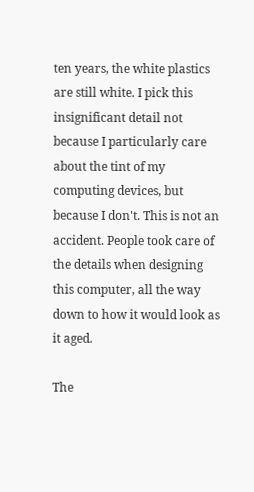ten years, the white plastics are still white. I pick this insignificant detail not because I particularly care about the tint of my computing devices, but because I don't. This is not an accident. People took care of the details when designing this computer, all the way down to how it would look as it aged.

The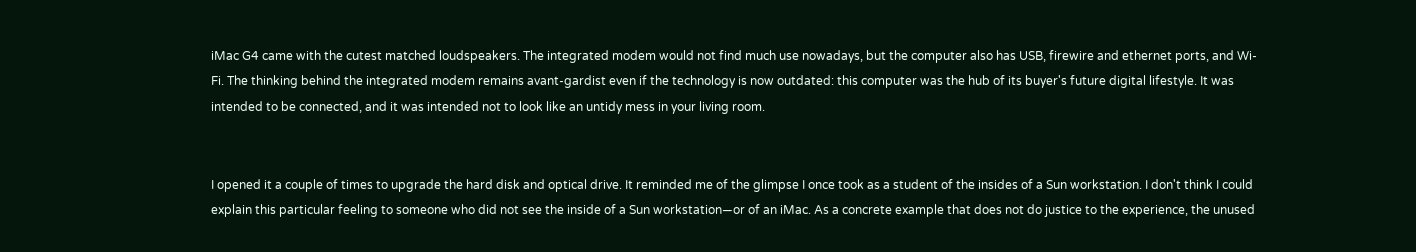iMac G4 came with the cutest matched loudspeakers. The integrated modem would not find much use nowadays, but the computer also has USB, firewire and ethernet ports, and Wi-Fi. The thinking behind the integrated modem remains avant-gardist even if the technology is now outdated: this computer was the hub of its buyer's future digital lifestyle. It was intended to be connected, and it was intended not to look like an untidy mess in your living room.


I opened it a couple of times to upgrade the hard disk and optical drive. It reminded me of the glimpse I once took as a student of the insides of a Sun workstation. I don't think I could explain this particular feeling to someone who did not see the inside of a Sun workstation—or of an iMac. As a concrete example that does not do justice to the experience, the unused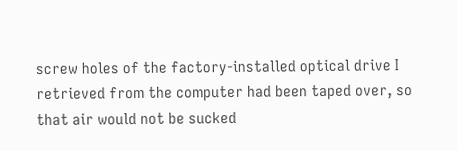screw holes of the factory-installed optical drive I retrieved from the computer had been taped over, so that air would not be sucked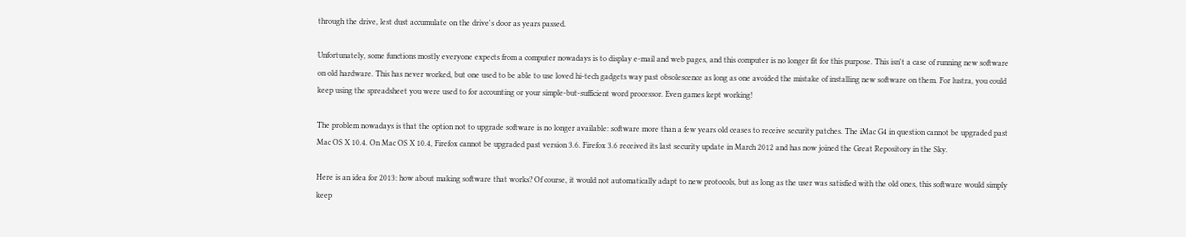through the drive, lest dust accumulate on the drive's door as years passed.

Unfortunately, some functions mostly everyone expects from a computer nowadays is to display e-mail and web pages, and this computer is no longer fit for this purpose. This isn't a case of running new software on old hardware. This has never worked, but one used to be able to use loved hi-tech gadgets way past obsolescence as long as one avoided the mistake of installing new software on them. For lustra, you could keep using the spreadsheet you were used to for accounting or your simple-but-sufficient word processor. Even games kept working!

The problem nowadays is that the option not to upgrade software is no longer available: software more than a few years old ceases to receive security patches. The iMac G4 in question cannot be upgraded past Mac OS X 10.4. On Mac OS X 10.4, Firefox cannot be upgraded past version 3.6. Firefox 3.6 received its last security update in March 2012 and has now joined the Great Repository in the Sky.

Here is an idea for 2013: how about making software that works? Of course, it would not automatically adapt to new protocols, but as long as the user was satisfied with the old ones, this software would simply keep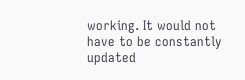working. It would not have to be constantly updated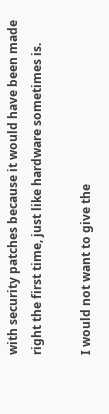with security patches because it would have been made right the first time, just like hardware sometimes is.

I would not want to give the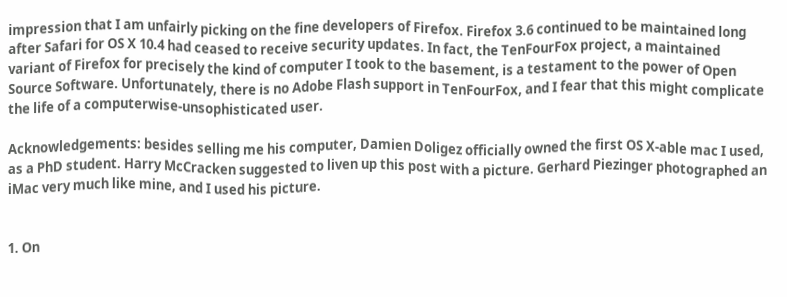impression that I am unfairly picking on the fine developers of Firefox. Firefox 3.6 continued to be maintained long after Safari for OS X 10.4 had ceased to receive security updates. In fact, the TenFourFox project, a maintained variant of Firefox for precisely the kind of computer I took to the basement, is a testament to the power of Open Source Software. Unfortunately, there is no Adobe Flash support in TenFourFox, and I fear that this might complicate the life of a computerwise-unsophisticated user.

Acknowledgements: besides selling me his computer, Damien Doligez officially owned the first OS X-able mac I used, as a PhD student. Harry McCracken suggested to liven up this post with a picture. Gerhard Piezinger photographed an iMac very much like mine, and I used his picture.


1. On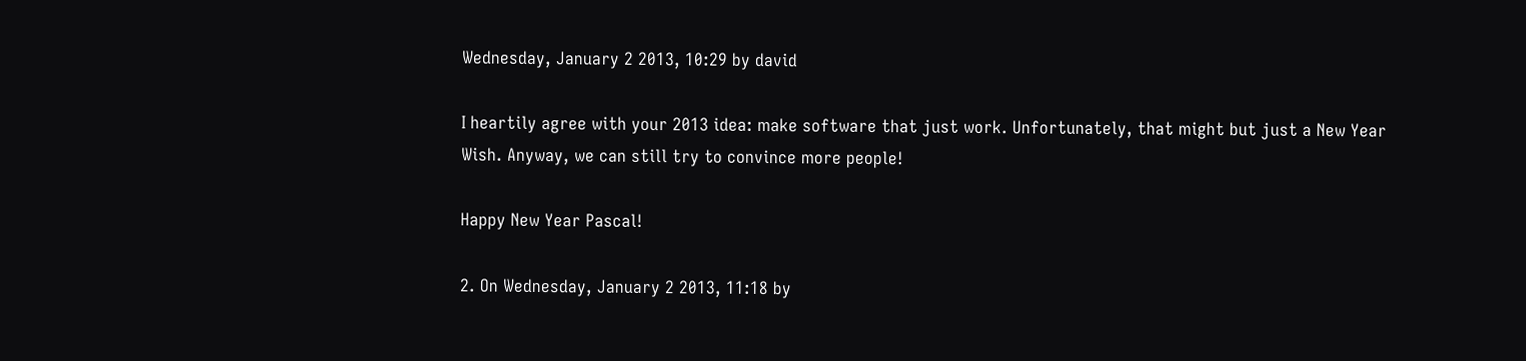Wednesday, January 2 2013, 10:29 by david

I heartily agree with your 2013 idea: make software that just work. Unfortunately, that might but just a New Year Wish. Anyway, we can still try to convince more people!

Happy New Year Pascal!

2. On Wednesday, January 2 2013, 11:18 by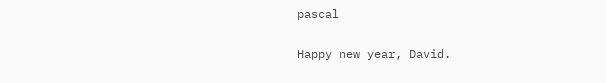pascal

Happy new year, David.